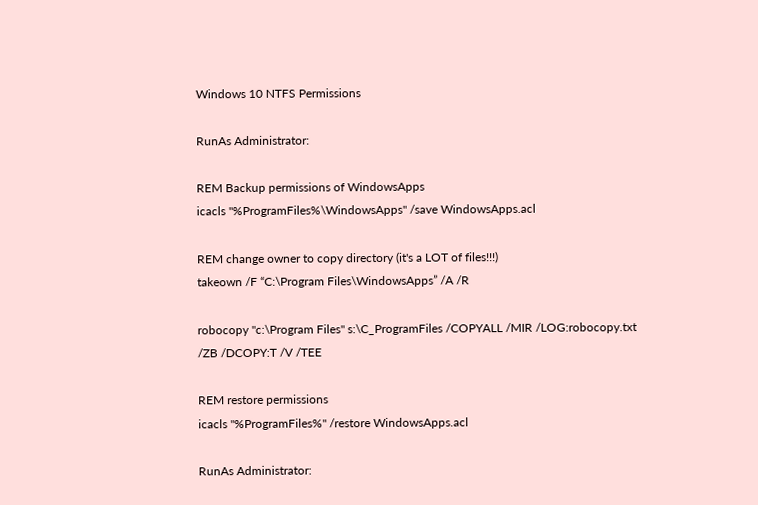Windows 10 NTFS Permissions

RunAs Administrator:

REM Backup permissions of WindowsApps
icacls "%ProgramFiles%\WindowsApps" /save WindowsApps.acl

REM change owner to copy directory (it's a LOT of files!!!)
takeown /F “C:\Program Files\WindowsApps” /A /R

robocopy "c:\Program Files" s:\C_ProgramFiles /COPYALL /MIR /LOG:robocopy.txt /ZB /DCOPY:T /V /TEE

REM restore permissions
icacls "%ProgramFiles%" /restore WindowsApps.acl

RunAs Administrator: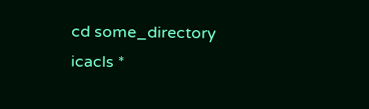cd some_directory
icacls *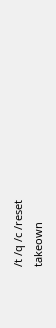/t /q /c /reset
takeown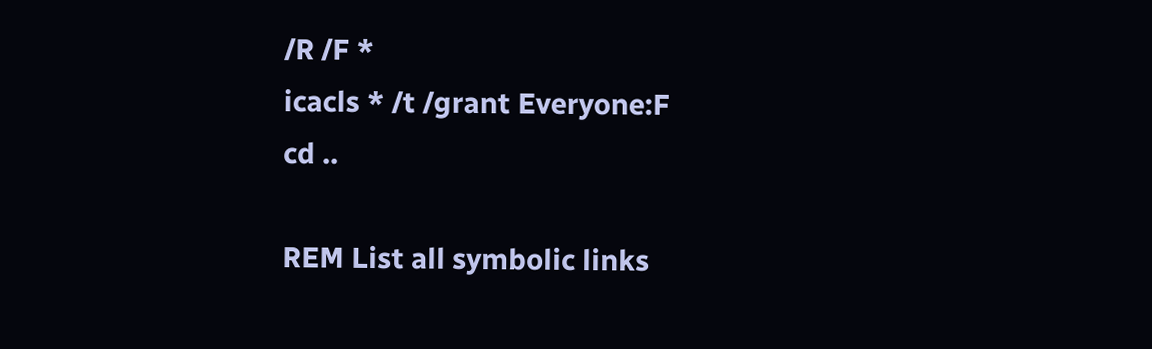/R /F *
icacls * /t /grant Everyone:F
cd ..

REM List all symbolic links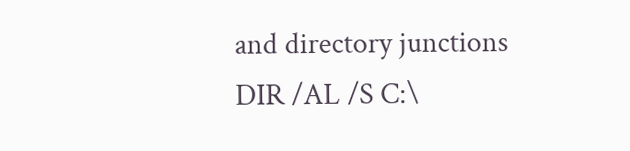and directory junctions
DIR /AL /S C:\